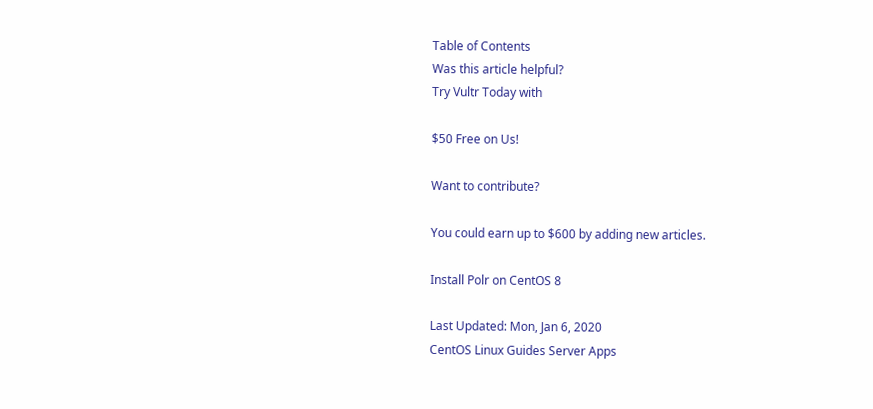Table of Contents
Was this article helpful?
Try Vultr Today with

$50 Free on Us!

Want to contribute?

You could earn up to $600 by adding new articles.

Install Polr on CentOS 8

Last Updated: Mon, Jan 6, 2020
CentOS Linux Guides Server Apps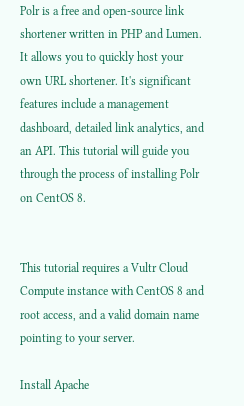Polr is a free and open-source link shortener written in PHP and Lumen. It allows you to quickly host your own URL shortener. It's significant features include a management dashboard, detailed link analytics, and an API. This tutorial will guide you through the process of installing Polr on CentOS 8.


This tutorial requires a Vultr Cloud Compute instance with CentOS 8 and root access, and a valid domain name pointing to your server.

Install Apache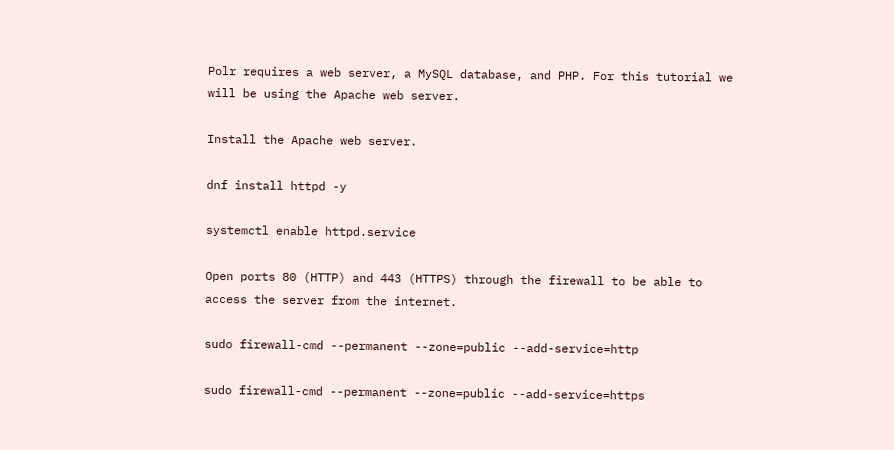Polr requires a web server, a MySQL database, and PHP. For this tutorial we will be using the Apache web server.

Install the Apache web server.

dnf install httpd -y

systemctl enable httpd.service

Open ports 80 (HTTP) and 443 (HTTPS) through the firewall to be able to access the server from the internet.

sudo firewall-cmd --permanent --zone=public --add-service=http

sudo firewall-cmd --permanent --zone=public --add-service=https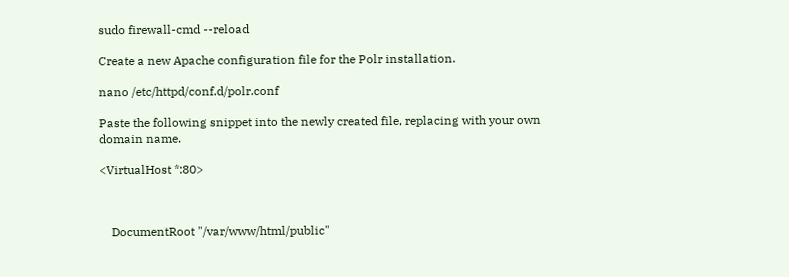sudo firewall-cmd --reload

Create a new Apache configuration file for the Polr installation.

nano /etc/httpd/conf.d/polr.conf

Paste the following snippet into the newly created file, replacing with your own domain name.

<VirtualHost *:80>



    DocumentRoot "/var/www/html/public"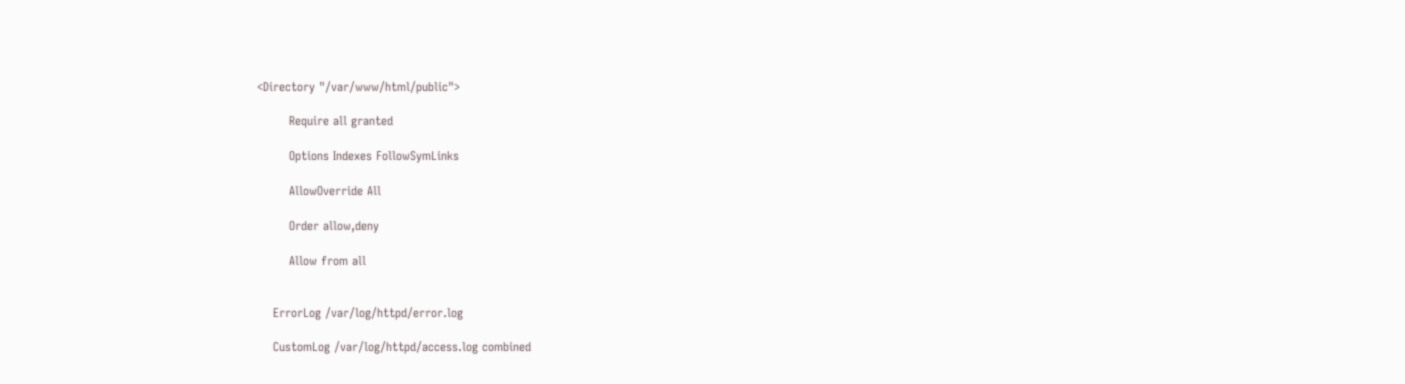<Directory "/var/www/html/public">

        Require all granted

        Options Indexes FollowSymLinks

        AllowOverride All

        Order allow,deny

        Allow from all


    ErrorLog /var/log/httpd/error.log

    CustomLog /var/log/httpd/access.log combined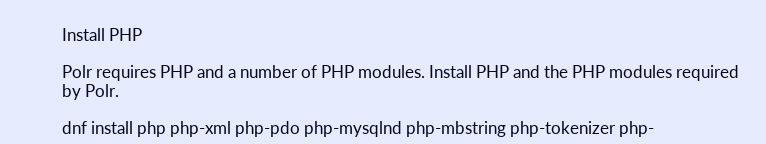Install PHP

Polr requires PHP and a number of PHP modules. Install PHP and the PHP modules required by Polr.

dnf install php php-xml php-pdo php-mysqlnd php-mbstring php-tokenizer php-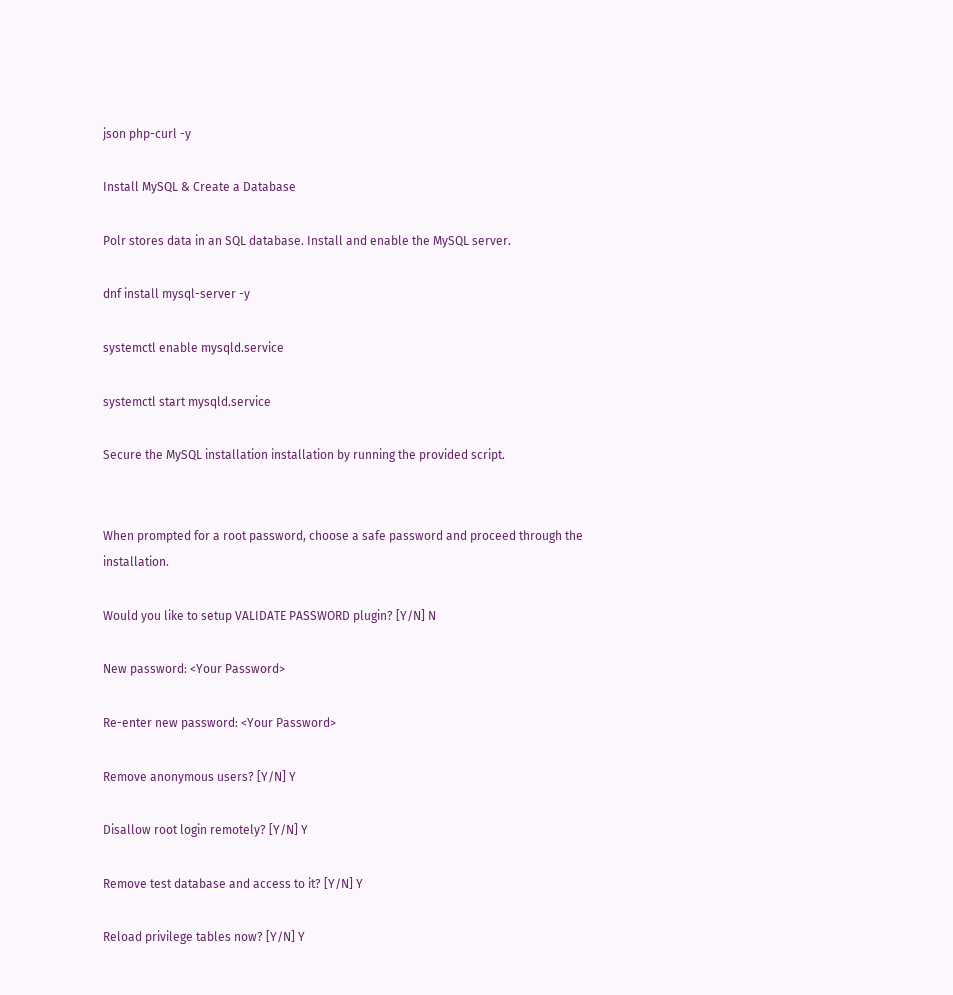json php-curl -y

Install MySQL & Create a Database

Polr stores data in an SQL database. Install and enable the MySQL server.

dnf install mysql-server -y

systemctl enable mysqld.service

systemctl start mysqld.service

Secure the MySQL installation installation by running the provided script.


When prompted for a root password, choose a safe password and proceed through the installation.

Would you like to setup VALIDATE PASSWORD plugin? [Y/N] N

New password: <Your Password>

Re-enter new password: <Your Password>

Remove anonymous users? [Y/N] Y

Disallow root login remotely? [Y/N] Y

Remove test database and access to it? [Y/N] Y

Reload privilege tables now? [Y/N] Y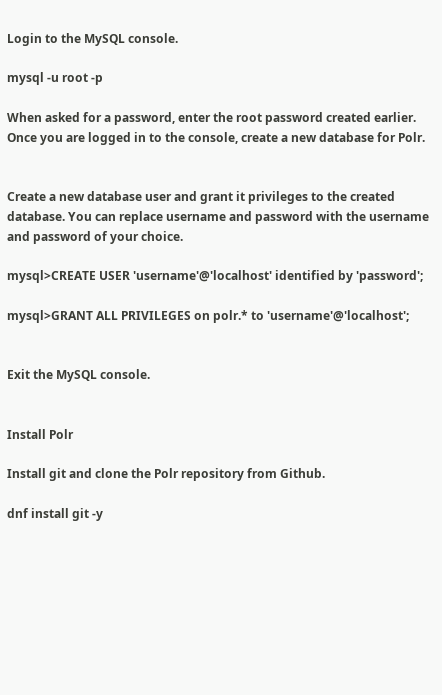Login to the MySQL console.

mysql -u root -p

When asked for a password, enter the root password created earlier. Once you are logged in to the console, create a new database for Polr.


Create a new database user and grant it privileges to the created database. You can replace username and password with the username and password of your choice.

mysql>CREATE USER 'username'@'localhost' identified by 'password';

mysql>GRANT ALL PRIVILEGES on polr.* to 'username'@'localhost';


Exit the MySQL console.


Install Polr

Install git and clone the Polr repository from Github.

dnf install git -y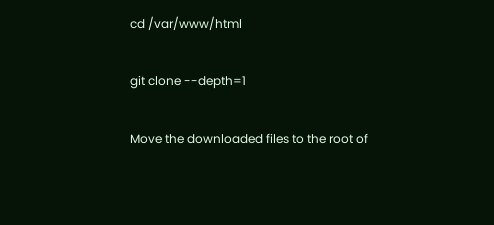cd /var/www/html

git clone --depth=1

Move the downloaded files to the root of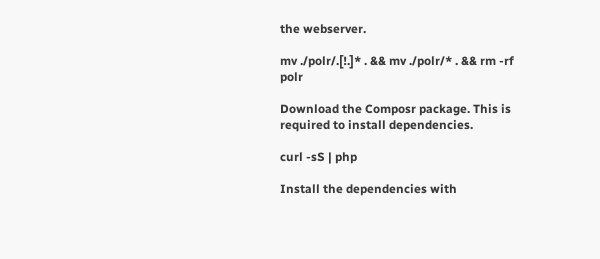the webserver.

mv ./polr/.[!.]* . && mv ./polr/* . && rm -rf polr

Download the Composr package. This is required to install dependencies.

curl -sS | php

Install the dependencies with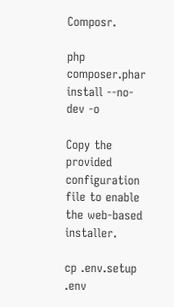Composr.

php composer.phar install --no-dev -o

Copy the provided configuration file to enable the web-based installer.

cp .env.setup .env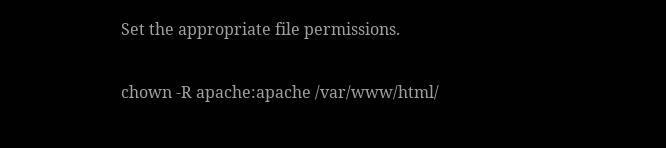Set the appropriate file permissions.

chown -R apache:apache /var/www/html/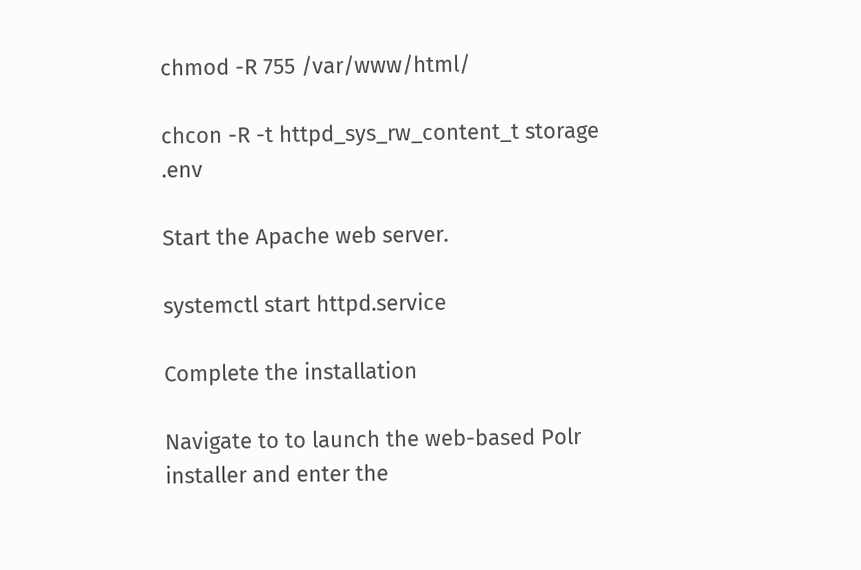chmod -R 755 /var/www/html/

chcon -R -t httpd_sys_rw_content_t storage .env

Start the Apache web server.

systemctl start httpd.service

Complete the installation

Navigate to to launch the web-based Polr installer and enter the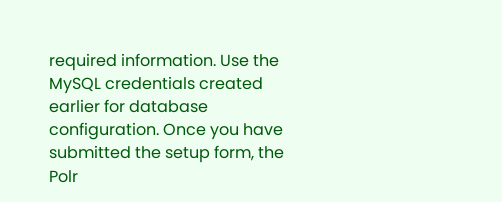required information. Use the MySQL credentials created earlier for database configuration. Once you have submitted the setup form, the Polr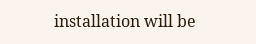installation will be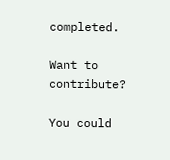completed.

Want to contribute?

You could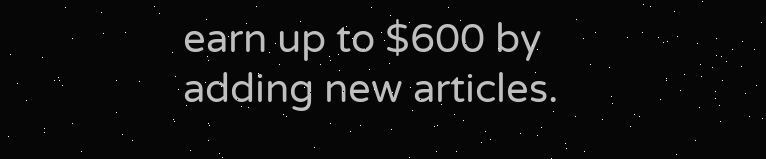earn up to $600 by adding new articles.